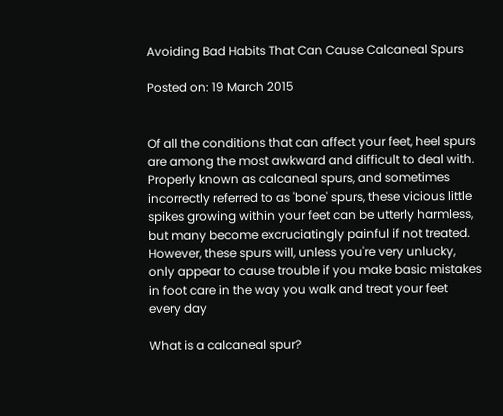Avoiding Bad Habits That Can Cause Calcaneal Spurs

Posted on: 19 March 2015


Of all the conditions that can affect your feet, heel spurs are among the most awkward and difficult to deal with. Properly known as calcaneal spurs, and sometimes incorrectly referred to as 'bone' spurs, these vicious little spikes growing within your feet can be utterly harmless, but many become excruciatingly painful if not treated. However, these spurs will, unless you're very unlucky, only appear to cause trouble if you make basic mistakes in foot care in the way you walk and treat your feet every day

What is a calcaneal spur?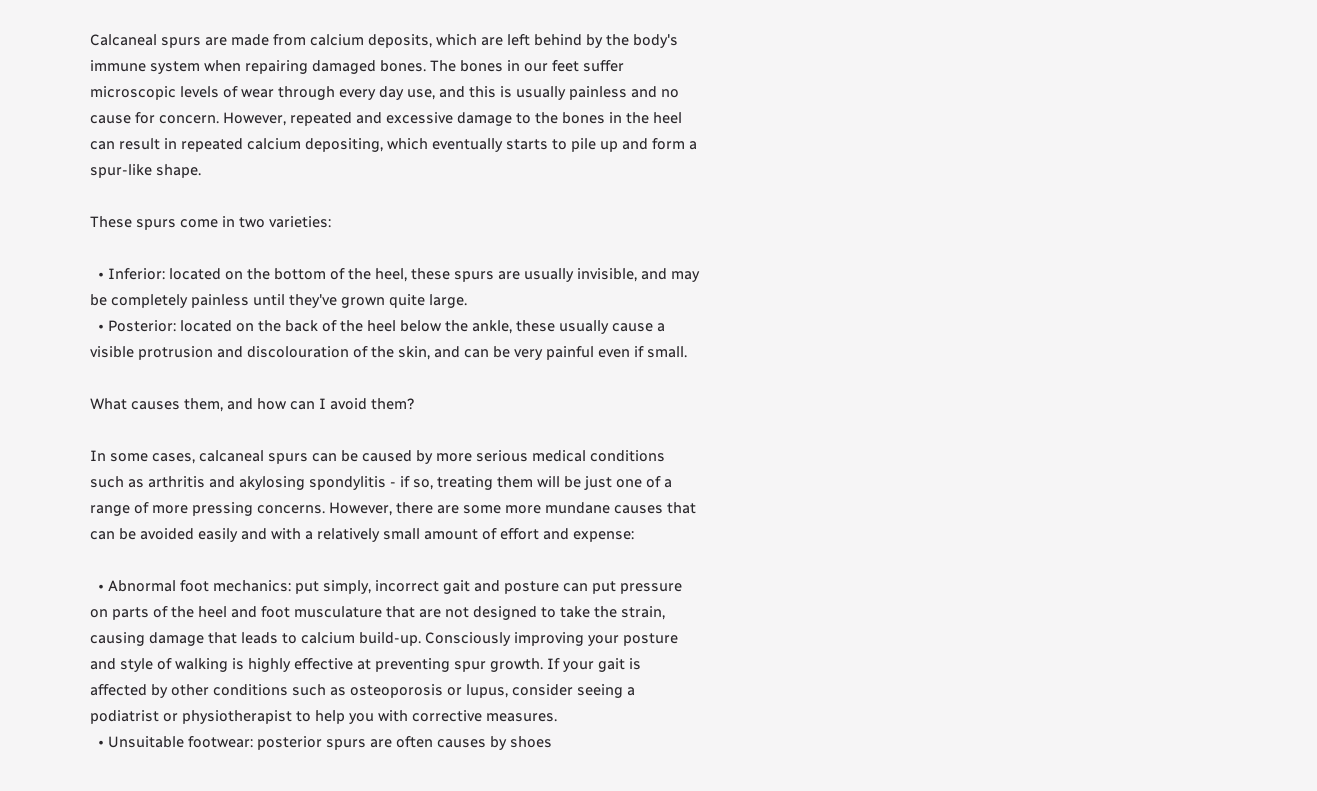Calcaneal spurs are made from calcium deposits, which are left behind by the body's immune system when repairing damaged bones. The bones in our feet suffer microscopic levels of wear through every day use, and this is usually painless and no cause for concern. However, repeated and excessive damage to the bones in the heel can result in repeated calcium depositing, which eventually starts to pile up and form a spur-like shape.

These spurs come in two varieties:

  • Inferior: located on the bottom of the heel, these spurs are usually invisible, and may be completely painless until they've grown quite large.
  • Posterior: located on the back of the heel below the ankle, these usually cause a visible protrusion and discolouration of the skin, and can be very painful even if small.

What causes them, and how can I avoid them?

In some cases, calcaneal spurs can be caused by more serious medical conditions such as arthritis and akylosing spondylitis - if so, treating them will be just one of a range of more pressing concerns. However, there are some more mundane causes that can be avoided easily and with a relatively small amount of effort and expense:

  • Abnormal foot mechanics: put simply, incorrect gait and posture can put pressure on parts of the heel and foot musculature that are not designed to take the strain, causing damage that leads to calcium build-up. Consciously improving your posture and style of walking is highly effective at preventing spur growth. If your gait is affected by other conditions such as osteoporosis or lupus, consider seeing a podiatrist or physiotherapist to help you with corrective measures.
  • Unsuitable footwear: posterior spurs are often causes by shoes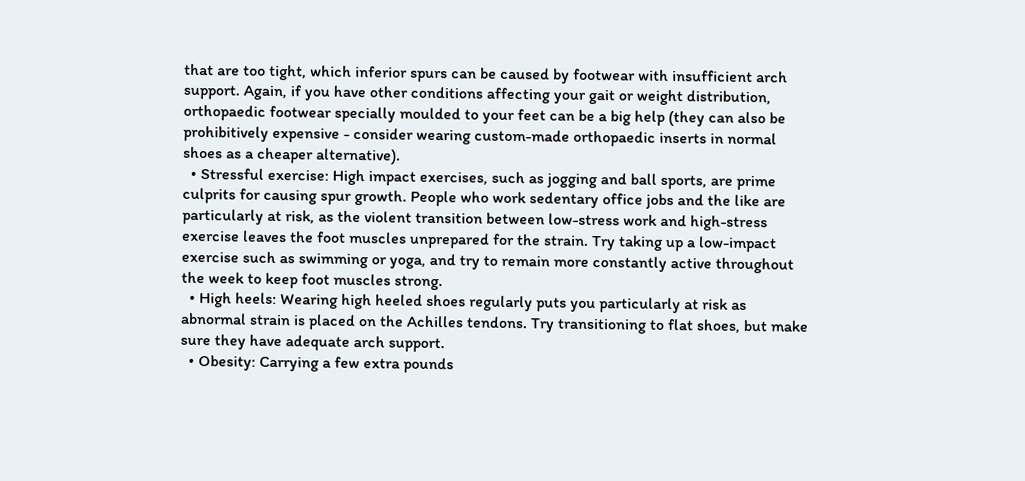that are too tight, which inferior spurs can be caused by footwear with insufficient arch support. Again, if you have other conditions affecting your gait or weight distribution, orthopaedic footwear specially moulded to your feet can be a big help (they can also be prohibitively expensive - consider wearing custom-made orthopaedic inserts in normal shoes as a cheaper alternative).
  • Stressful exercise: High impact exercises, such as jogging and ball sports, are prime culprits for causing spur growth. People who work sedentary office jobs and the like are particularly at risk, as the violent transition between low-stress work and high-stress exercise leaves the foot muscles unprepared for the strain. Try taking up a low-impact exercise such as swimming or yoga, and try to remain more constantly active throughout the week to keep foot muscles strong.
  • High heels: Wearing high heeled shoes regularly puts you particularly at risk as abnormal strain is placed on the Achilles tendons. Try transitioning to flat shoes, but make sure they have adequate arch support.
  • Obesity: Carrying a few extra pounds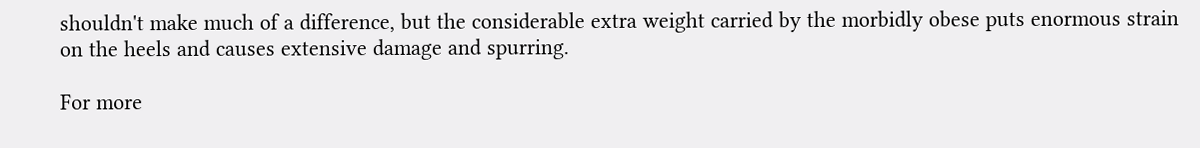shouldn't make much of a difference, but the considerable extra weight carried by the morbidly obese puts enormous strain on the heels and causes extensive damage and spurring.

For more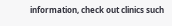information, check out clinics such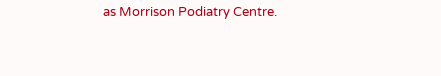as Morrison Podiatry Centre.